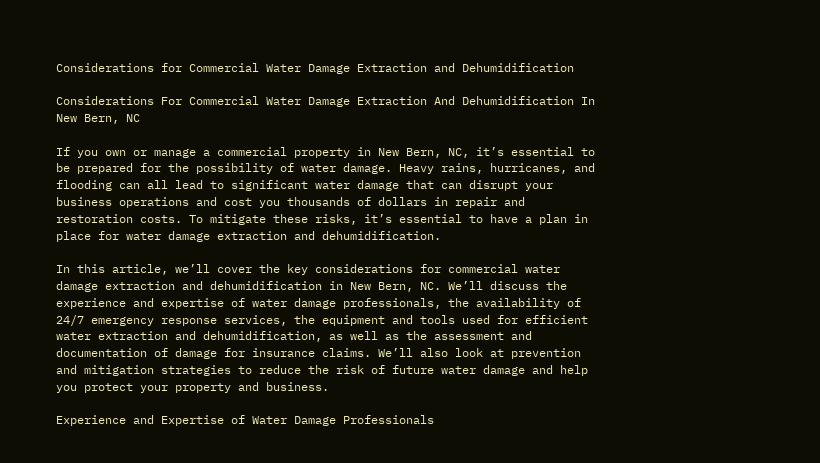Considerations for Commercial Water Damage Extraction and Dehumidification

Considerations For Commercial Water Damage Extraction And Dehumidification In New Bern, NC

If you own or manage a commercial property in New Bern, NC, it’s essential to be prepared for the possibility of water damage. Heavy rains, hurricanes, and flooding can all lead to significant water damage that can disrupt your business operations and cost you thousands of dollars in repair and restoration costs. To mitigate these risks, it’s essential to have a plan in place for water damage extraction and dehumidification.

In this article, we’ll cover the key considerations for commercial water damage extraction and dehumidification in New Bern, NC. We’ll discuss the experience and expertise of water damage professionals, the availability of 24/7 emergency response services, the equipment and tools used for efficient water extraction and dehumidification, as well as the assessment and documentation of damage for insurance claims. We’ll also look at prevention and mitigation strategies to reduce the risk of future water damage and help you protect your property and business.

Experience and Expertise of Water Damage Professionals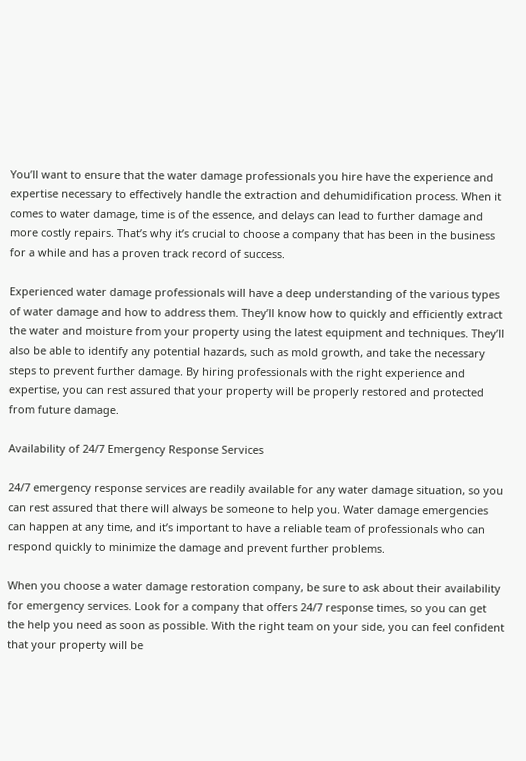You’ll want to ensure that the water damage professionals you hire have the experience and expertise necessary to effectively handle the extraction and dehumidification process. When it comes to water damage, time is of the essence, and delays can lead to further damage and more costly repairs. That’s why it’s crucial to choose a company that has been in the business for a while and has a proven track record of success.

Experienced water damage professionals will have a deep understanding of the various types of water damage and how to address them. They’ll know how to quickly and efficiently extract the water and moisture from your property using the latest equipment and techniques. They’ll also be able to identify any potential hazards, such as mold growth, and take the necessary steps to prevent further damage. By hiring professionals with the right experience and expertise, you can rest assured that your property will be properly restored and protected from future damage.

Availability of 24/7 Emergency Response Services

24/7 emergency response services are readily available for any water damage situation, so you can rest assured that there will always be someone to help you. Water damage emergencies can happen at any time, and it’s important to have a reliable team of professionals who can respond quickly to minimize the damage and prevent further problems.

When you choose a water damage restoration company, be sure to ask about their availability for emergency services. Look for a company that offers 24/7 response times, so you can get the help you need as soon as possible. With the right team on your side, you can feel confident that your property will be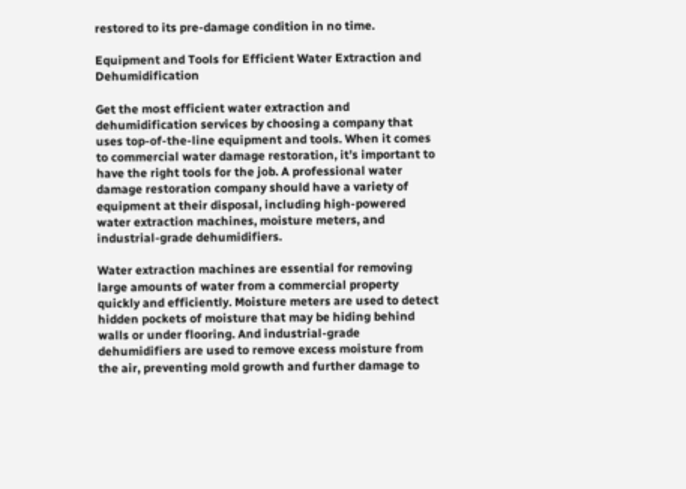restored to its pre-damage condition in no time.

Equipment and Tools for Efficient Water Extraction and Dehumidification

Get the most efficient water extraction and dehumidification services by choosing a company that uses top-of-the-line equipment and tools. When it comes to commercial water damage restoration, it’s important to have the right tools for the job. A professional water damage restoration company should have a variety of equipment at their disposal, including high-powered water extraction machines, moisture meters, and industrial-grade dehumidifiers.

Water extraction machines are essential for removing large amounts of water from a commercial property quickly and efficiently. Moisture meters are used to detect hidden pockets of moisture that may be hiding behind walls or under flooring. And industrial-grade dehumidifiers are used to remove excess moisture from the air, preventing mold growth and further damage to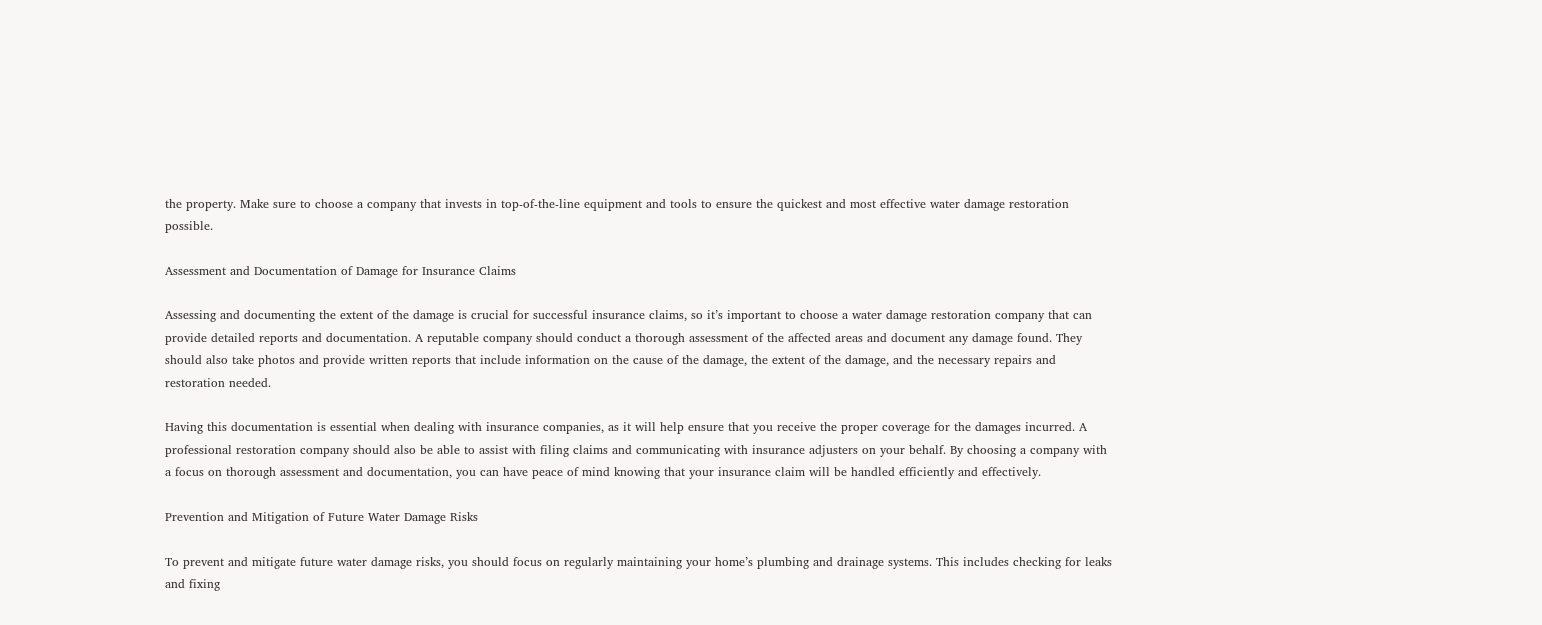the property. Make sure to choose a company that invests in top-of-the-line equipment and tools to ensure the quickest and most effective water damage restoration possible.

Assessment and Documentation of Damage for Insurance Claims

Assessing and documenting the extent of the damage is crucial for successful insurance claims, so it’s important to choose a water damage restoration company that can provide detailed reports and documentation. A reputable company should conduct a thorough assessment of the affected areas and document any damage found. They should also take photos and provide written reports that include information on the cause of the damage, the extent of the damage, and the necessary repairs and restoration needed.

Having this documentation is essential when dealing with insurance companies, as it will help ensure that you receive the proper coverage for the damages incurred. A professional restoration company should also be able to assist with filing claims and communicating with insurance adjusters on your behalf. By choosing a company with a focus on thorough assessment and documentation, you can have peace of mind knowing that your insurance claim will be handled efficiently and effectively.

Prevention and Mitigation of Future Water Damage Risks

To prevent and mitigate future water damage risks, you should focus on regularly maintaining your home’s plumbing and drainage systems. This includes checking for leaks and fixing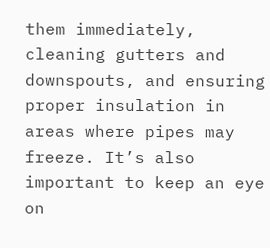them immediately, cleaning gutters and downspouts, and ensuring proper insulation in areas where pipes may freeze. It’s also important to keep an eye on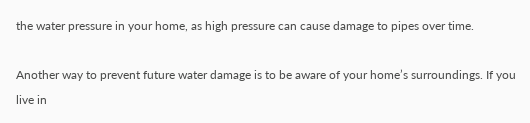the water pressure in your home, as high pressure can cause damage to pipes over time.

Another way to prevent future water damage is to be aware of your home’s surroundings. If you live in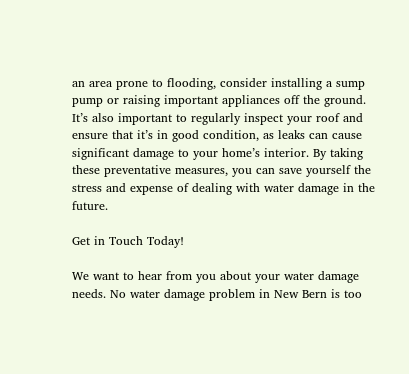an area prone to flooding, consider installing a sump pump or raising important appliances off the ground. It’s also important to regularly inspect your roof and ensure that it’s in good condition, as leaks can cause significant damage to your home’s interior. By taking these preventative measures, you can save yourself the stress and expense of dealing with water damage in the future.

Get in Touch Today!

We want to hear from you about your water damage needs. No water damage problem in New Bern is too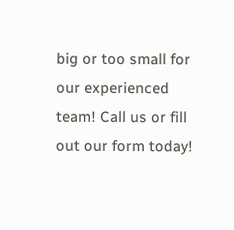big or too small for our experienced team! Call us or fill out our form today!